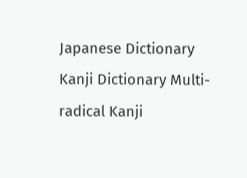Japanese Dictionary Kanji Dictionary Multi-radical Kanji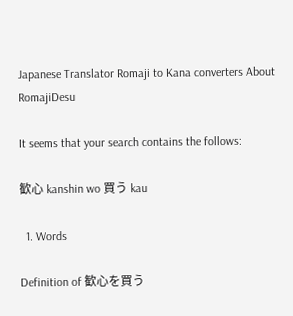Japanese Translator Romaji to Kana converters About RomajiDesu

It seems that your search contains the follows:

歓心 kanshin wo 買う kau

  1. Words

Definition of 歓心を買う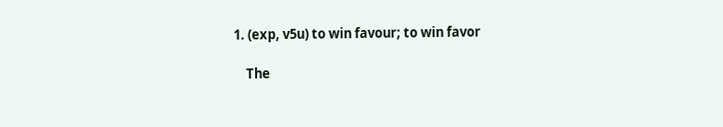1. (exp, v5u) to win favour; to win favor

    The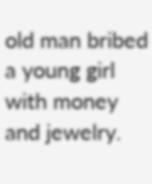old man bribed a young girl with money and jewelry.